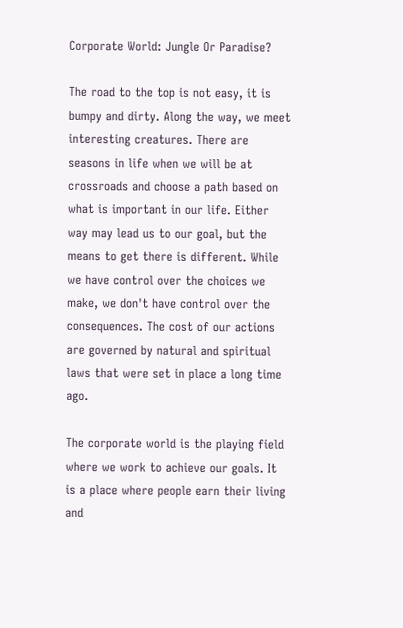Corporate World: Jungle Or Paradise?

The road to the top is not easy, it is bumpy and dirty. Along the way, we meet interesting creatures. There are seasons in life when we will be at crossroads and choose a path based on what is important in our life. Either way may lead us to our goal, but the means to get there is different. While we have control over the choices we make, we don't have control over the consequences. The cost of our actions are governed by natural and spiritual laws that were set in place a long time ago.

The corporate world is the playing field where we work to achieve our goals. It is a place where people earn their living and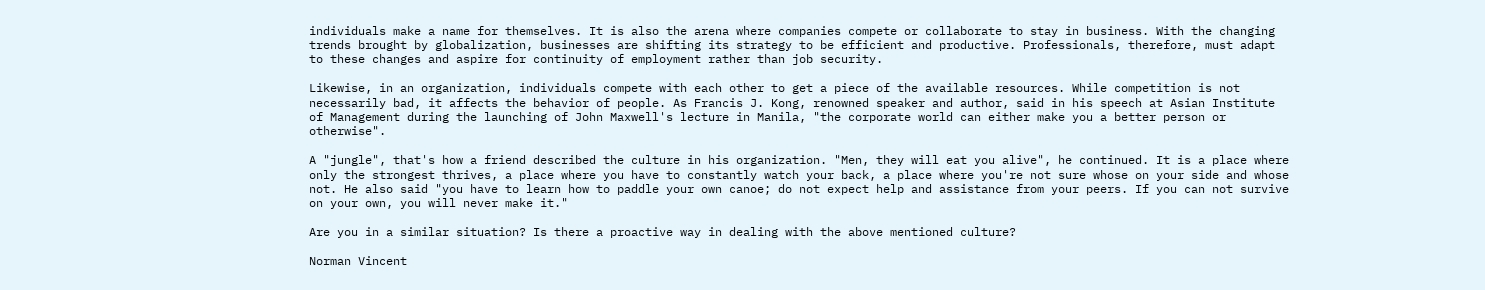individuals make a name for themselves. It is also the arena where companies compete or collaborate to stay in business. With the changing trends brought by globalization, businesses are shifting its strategy to be efficient and productive. Professionals, therefore, must adapt to these changes and aspire for continuity of employment rather than job security.

Likewise, in an organization, individuals compete with each other to get a piece of the available resources. While competition is not necessarily bad, it affects the behavior of people. As Francis J. Kong, renowned speaker and author, said in his speech at Asian Institute of Management during the launching of John Maxwell's lecture in Manila, "the corporate world can either make you a better person or otherwise".

A "jungle", that's how a friend described the culture in his organization. "Men, they will eat you alive", he continued. It is a place where only the strongest thrives, a place where you have to constantly watch your back, a place where you're not sure whose on your side and whose not. He also said "you have to learn how to paddle your own canoe; do not expect help and assistance from your peers. If you can not survive on your own, you will never make it."

Are you in a similar situation? Is there a proactive way in dealing with the above mentioned culture?

Norman Vincent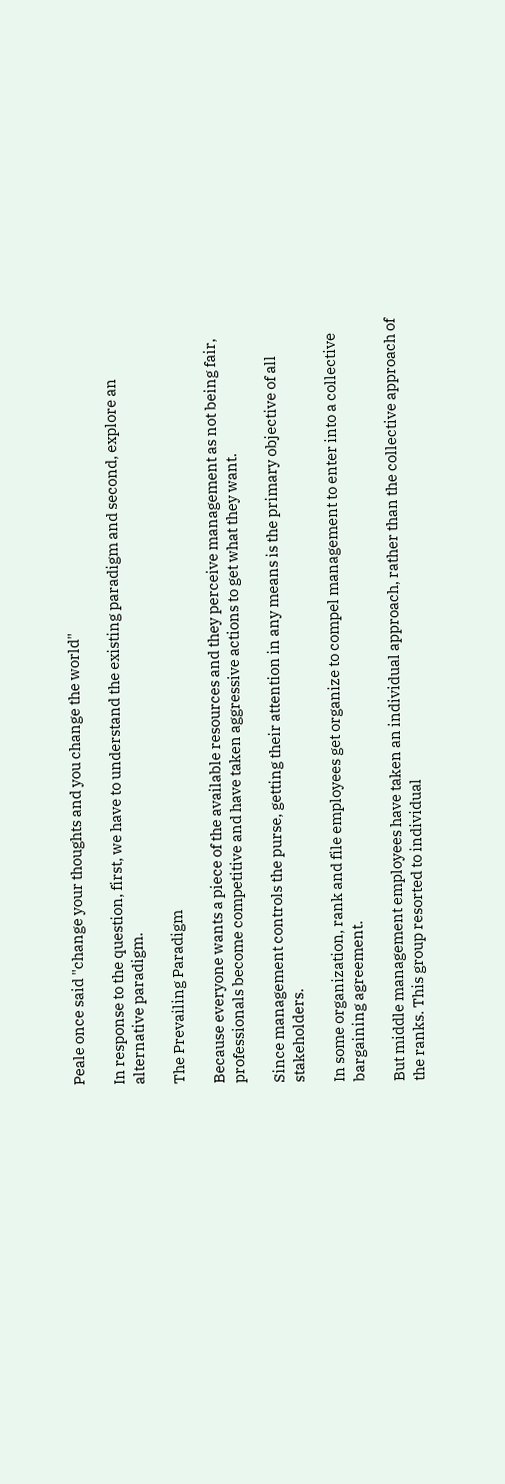Peale once said "change your thoughts and you change the world"

In response to the question, first, we have to understand the existing paradigm and second, explore an alternative paradigm.

The Prevailing Paradigm

Because everyone wants a piece of the available resources and they perceive management as not being fair, professionals become competitive and have taken aggressive actions to get what they want.

Since management controls the purse, getting their attention in any means is the primary objective of all stakeholders.

In some organization, rank and file employees get organize to compel management to enter into a collective bargaining agreement.

But middle management employees have taken an individual approach, rather than the collective approach of the ranks. This group resorted to individual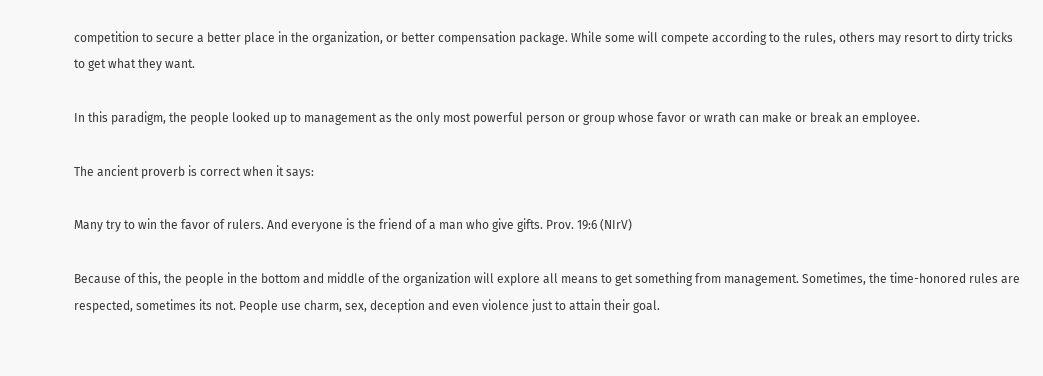competition to secure a better place in the organization, or better compensation package. While some will compete according to the rules, others may resort to dirty tricks to get what they want.

In this paradigm, the people looked up to management as the only most powerful person or group whose favor or wrath can make or break an employee.

The ancient proverb is correct when it says:

Many try to win the favor of rulers. And everyone is the friend of a man who give gifts. Prov. 19:6 (NIrV)

Because of this, the people in the bottom and middle of the organization will explore all means to get something from management. Sometimes, the time-honored rules are respected, sometimes its not. People use charm, sex, deception and even violence just to attain their goal.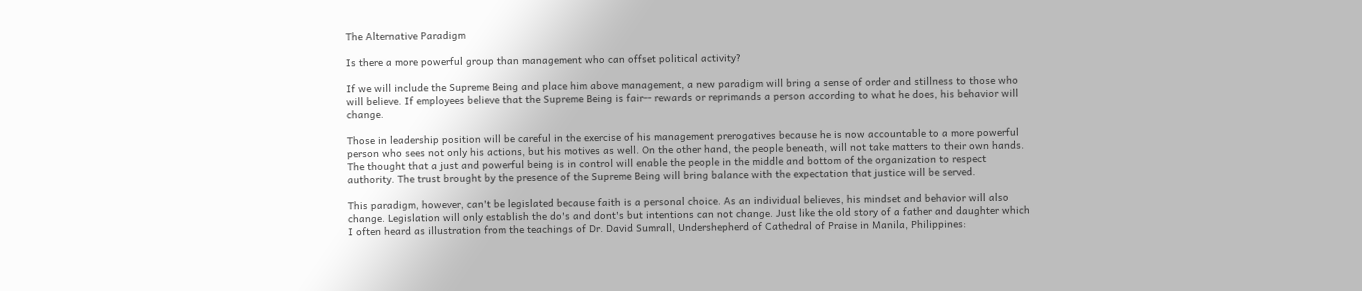The Alternative Paradigm

Is there a more powerful group than management who can offset political activity?

If we will include the Supreme Being and place him above management, a new paradigm will bring a sense of order and stillness to those who will believe. If employees believe that the Supreme Being is fair-- rewards or reprimands a person according to what he does, his behavior will change.

Those in leadership position will be careful in the exercise of his management prerogatives because he is now accountable to a more powerful person who sees not only his actions, but his motives as well. On the other hand, the people beneath, will not take matters to their own hands. The thought that a just and powerful being is in control will enable the people in the middle and bottom of the organization to respect authority. The trust brought by the presence of the Supreme Being will bring balance with the expectation that justice will be served.

This paradigm, however, can't be legislated because faith is a personal choice. As an individual believes, his mindset and behavior will also change. Legislation will only establish the do's and dont's but intentions can not change. Just like the old story of a father and daughter which I often heard as illustration from the teachings of Dr. David Sumrall, Undershepherd of Cathedral of Praise in Manila, Philippines: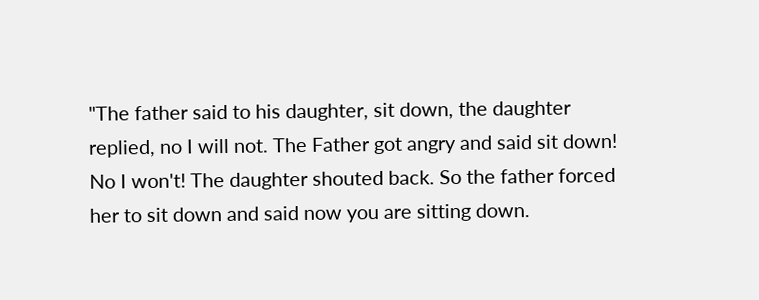"The father said to his daughter, sit down, the daughter replied, no I will not. The Father got angry and said sit down! No I won't! The daughter shouted back. So the father forced her to sit down and said now you are sitting down.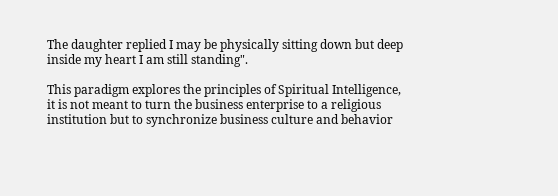The daughter replied I may be physically sitting down but deep inside my heart I am still standing".

This paradigm explores the principles of Spiritual Intelligence, it is not meant to turn the business enterprise to a religious institution but to synchronize business culture and behavior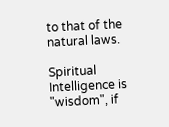to that of the natural laws.

Spiritual Intelligence is "wisdom", if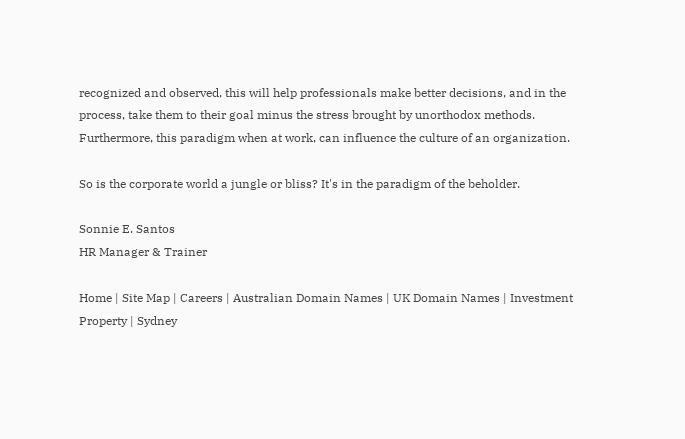recognized and observed, this will help professionals make better decisions, and in the process, take them to their goal minus the stress brought by unorthodox methods. Furthermore, this paradigm when at work, can influence the culture of an organization.

So is the corporate world a jungle or bliss? It's in the paradigm of the beholder.

Sonnie E. Santos
HR Manager & Trainer

Home | Site Map | Careers | Australian Domain Names | UK Domain Names | Investment Property | Sydney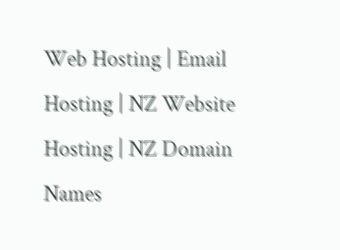Web Hosting | Email Hosting | NZ Website Hosting | NZ Domain Names